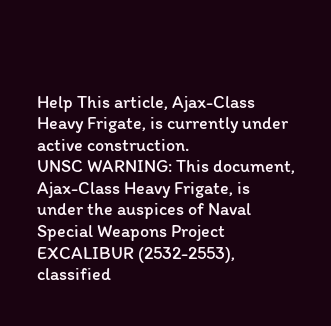Help This article, Ajax-Class Heavy Frigate, is currently under active construction.
UNSC WARNING: This document, Ajax-Class Heavy Frigate, is under the auspices of Naval Special Weapons Project EXCALIBUR (2532-2553), classified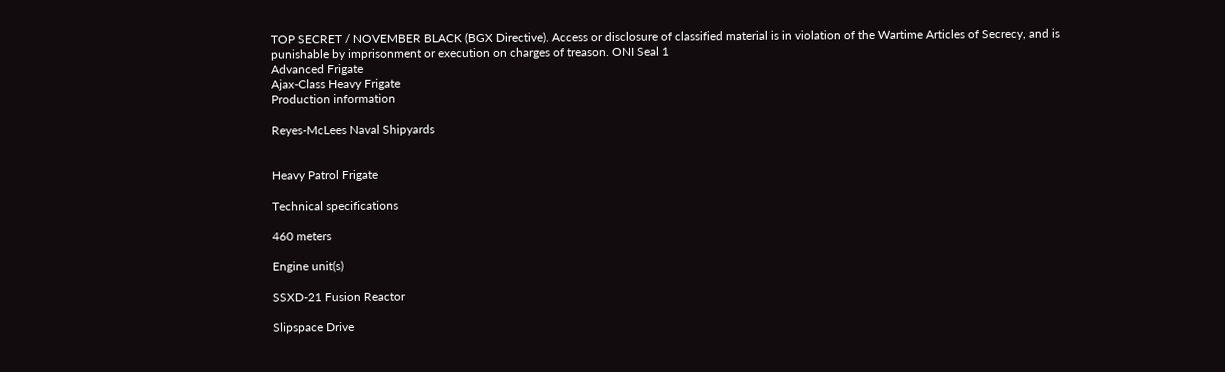TOP SECRET / NOVEMBER BLACK (BGX Directive). Access or disclosure of classified material is in violation of the Wartime Articles of Secrecy, and is punishable by imprisonment or execution on charges of treason. ONI Seal 1
Advanced Frigate
Ajax-Class Heavy Frigate
Production information

Reyes-McLees Naval Shipyards


Heavy Patrol Frigate

Technical specifications

460 meters

Engine unit(s)

SSXD-21 Fusion Reactor

Slipspace Drive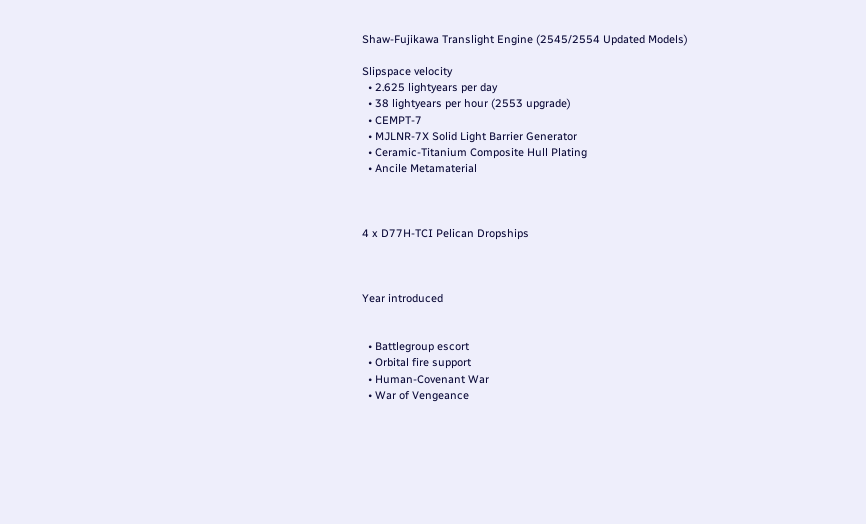Shaw-Fujikawa Translight Engine (2545/2554 Updated Models)

Slipspace velocity
  • 2.625 lightyears per day
  • 38 lightyears per hour (2553 upgrade)
  • CEMPT-7
  • MJLNR-7X Solid Light Barrier Generator
  • Ceramic-Titanium Composite Hull Plating
  • Ancile Metamaterial



4 x D77H-TCI Pelican Dropships



Year introduced


  • Battlegroup escort
  • Orbital fire support
  • Human-Covenant War
  • War of Vengeance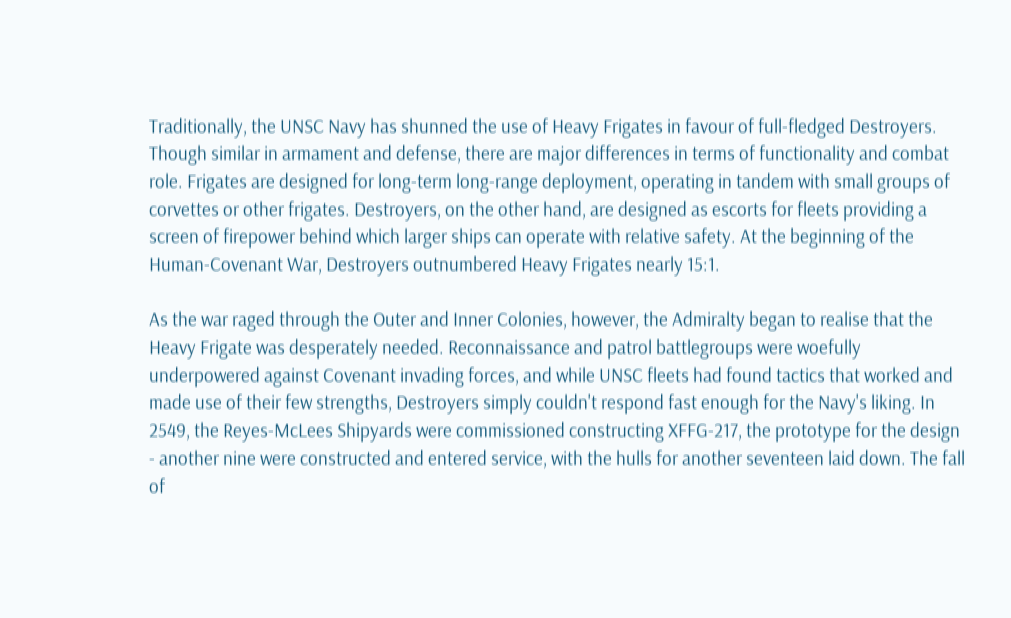Traditionally, the UNSC Navy has shunned the use of Heavy Frigates in favour of full-fledged Destroyers. Though similar in armament and defense, there are major differences in terms of functionality and combat role. Frigates are designed for long-term long-range deployment, operating in tandem with small groups of corvettes or other frigates. Destroyers, on the other hand, are designed as escorts for fleets providing a screen of firepower behind which larger ships can operate with relative safety. At the beginning of the Human-Covenant War, Destroyers outnumbered Heavy Frigates nearly 15:1.

As the war raged through the Outer and Inner Colonies, however, the Admiralty began to realise that the Heavy Frigate was desperately needed. Reconnaissance and patrol battlegroups were woefully underpowered against Covenant invading forces, and while UNSC fleets had found tactics that worked and made use of their few strengths, Destroyers simply couldn't respond fast enough for the Navy's liking. In 2549, the Reyes-McLees Shipyards were commissioned constructing XFFG-217, the prototype for the design - another nine were constructed and entered service, with the hulls for another seventeen laid down. The fall of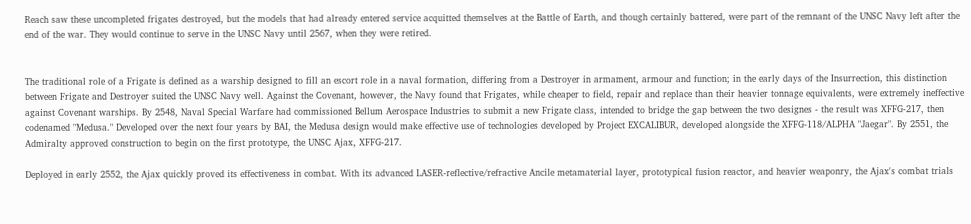Reach saw these uncompleted frigates destroyed, but the models that had already entered service acquitted themselves at the Battle of Earth, and though certainly battered, were part of the remnant of the UNSC Navy left after the end of the war. They would continue to serve in the UNSC Navy until 2567, when they were retired.


The traditional role of a Frigate is defined as a warship designed to fill an escort role in a naval formation, differing from a Destroyer in armament, armour and function; in the early days of the Insurrection, this distinction between Frigate and Destroyer suited the UNSC Navy well. Against the Covenant, however, the Navy found that Frigates, while cheaper to field, repair and replace than their heavier tonnage equivalents, were extremely ineffective against Covenant warships. By 2548, Naval Special Warfare had commissioned Bellum Aerospace Industries to submit a new Frigate class, intended to bridge the gap between the two designes - the result was XFFG-217, then codenamed "Medusa." Developed over the next four years by BAI, the Medusa design would make effective use of technologies developed by Project EXCALIBUR, developed alongside the XFFG-118/ALPHA "Jaegar". By 2551, the Admiralty approved construction to begin on the first prototype, the UNSC Ajax, XFFG-217.

Deployed in early 2552, the Ajax quickly proved its effectiveness in combat. With its advanced LASER-reflective/refractive Ancile metamaterial layer, prototypical fusion reactor, and heavier weaponry, the Ajax's combat trials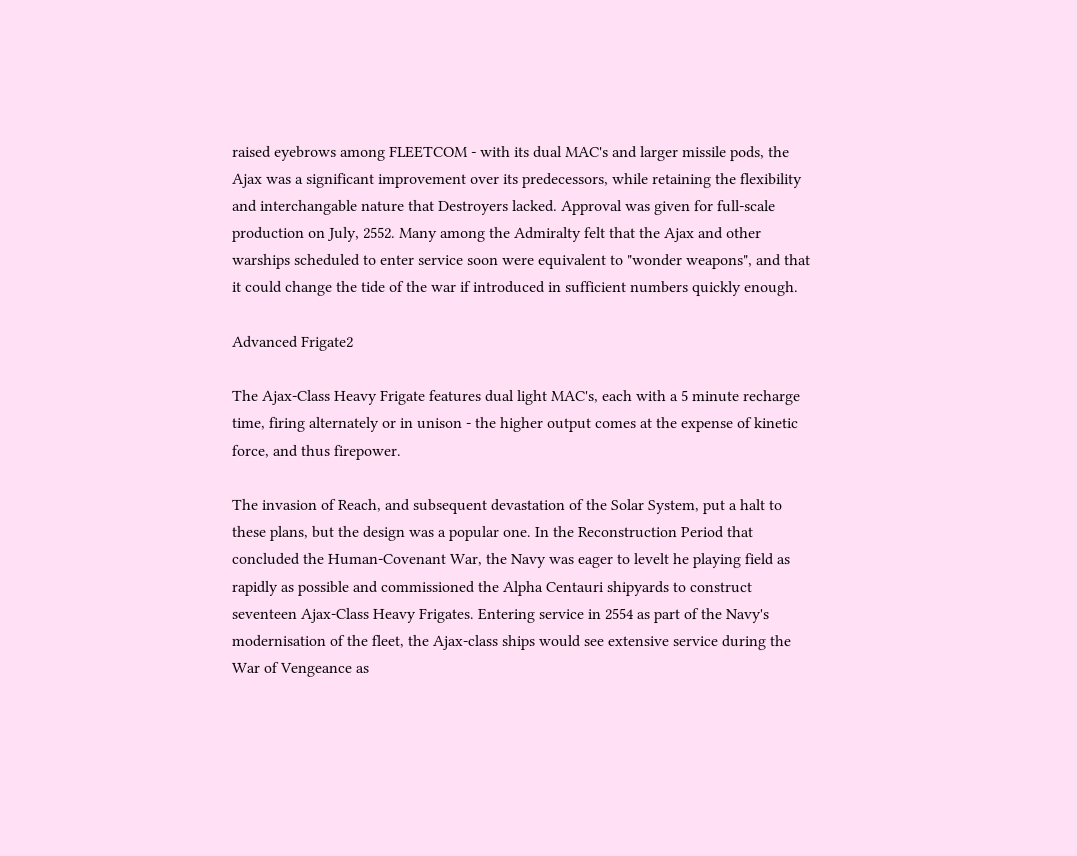raised eyebrows among FLEETCOM - with its dual MAC's and larger missile pods, the Ajax was a significant improvement over its predecessors, while retaining the flexibility and interchangable nature that Destroyers lacked. Approval was given for full-scale production on July, 2552. Many among the Admiralty felt that the Ajax and other warships scheduled to enter service soon were equivalent to "wonder weapons", and that it could change the tide of the war if introduced in sufficient numbers quickly enough.

Advanced Frigate2

The Ajax-Class Heavy Frigate features dual light MAC's, each with a 5 minute recharge time, firing alternately or in unison - the higher output comes at the expense of kinetic force, and thus firepower.

The invasion of Reach, and subsequent devastation of the Solar System, put a halt to these plans, but the design was a popular one. In the Reconstruction Period that concluded the Human-Covenant War, the Navy was eager to levelt he playing field as rapidly as possible and commissioned the Alpha Centauri shipyards to construct seventeen Ajax-Class Heavy Frigates. Entering service in 2554 as part of the Navy's modernisation of the fleet, the Ajax-class ships would see extensive service during the War of Vengeance as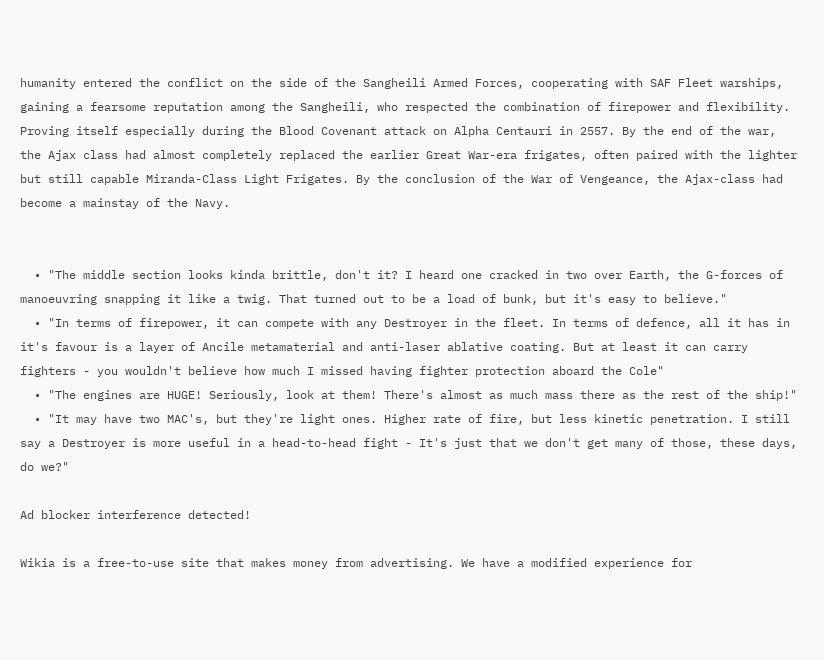humanity entered the conflict on the side of the Sangheili Armed Forces, cooperating with SAF Fleet warships, gaining a fearsome reputation among the Sangheili, who respected the combination of firepower and flexibility. Proving itself especially during the Blood Covenant attack on Alpha Centauri in 2557. By the end of the war, the Ajax class had almost completely replaced the earlier Great War-era frigates, often paired with the lighter but still capable Miranda-Class Light Frigates. By the conclusion of the War of Vengeance, the Ajax-class had become a mainstay of the Navy.


  • "The middle section looks kinda brittle, don't it? I heard one cracked in two over Earth, the G-forces of manoeuvring snapping it like a twig. That turned out to be a load of bunk, but it's easy to believe."
  • "In terms of firepower, it can compete with any Destroyer in the fleet. In terms of defence, all it has in it's favour is a layer of Ancile metamaterial and anti-laser ablative coating. But at least it can carry fighters - you wouldn't believe how much I missed having fighter protection aboard the Cole"
  • "The engines are HUGE! Seriously, look at them! There's almost as much mass there as the rest of the ship!"
  • "It may have two MAC's, but they're light ones. Higher rate of fire, but less kinetic penetration. I still say a Destroyer is more useful in a head-to-head fight - It's just that we don't get many of those, these days, do we?"

Ad blocker interference detected!

Wikia is a free-to-use site that makes money from advertising. We have a modified experience for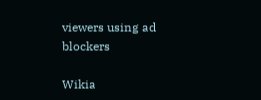viewers using ad blockers

Wikia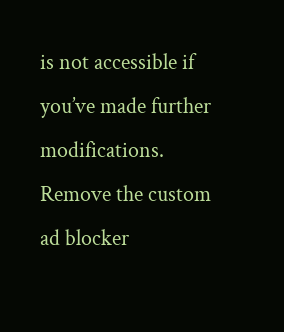is not accessible if you’ve made further modifications. Remove the custom ad blocker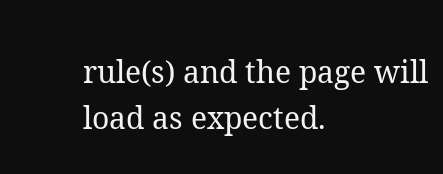rule(s) and the page will load as expected.